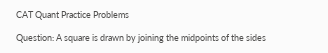CAT Quant Practice Problems

Question: A square is drawn by joining the midpoints of the sides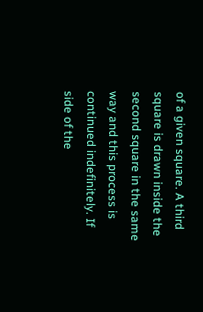of a given square. A third square is drawn inside the second square in the same way and this process is continued indefinitely. If side of the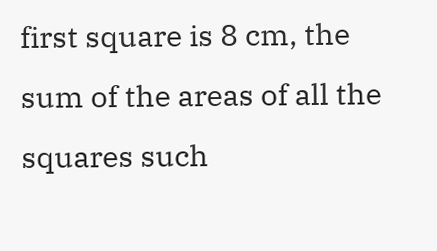first square is 8 cm, the sum of the areas of all the squares such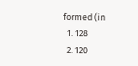formed (in
  1. 128
  2. 120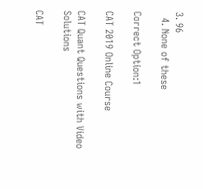3. 96
  4. None of these

Correct Option:1

CAT 2019 Online Course

CAT Quant Questions with Video Solutions

CAT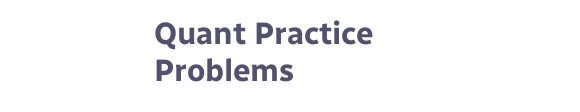Quant Practice Problems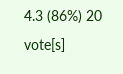4.3 (86%) 20 vote[s]